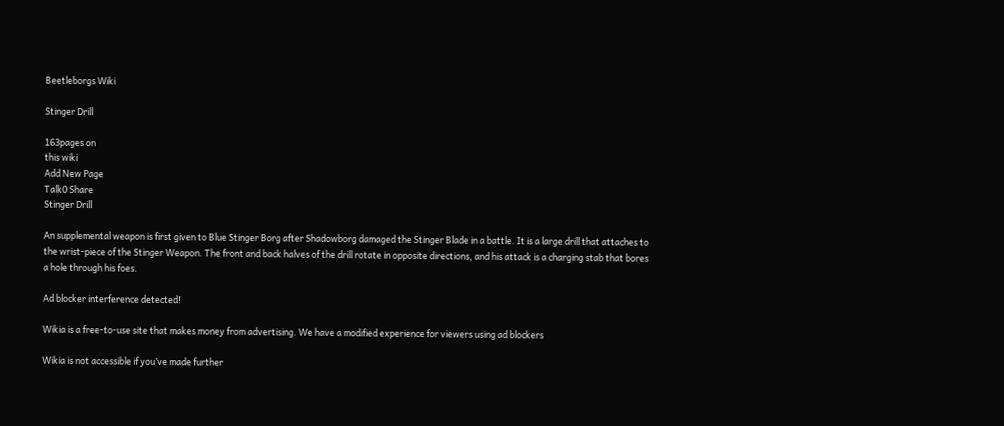Beetleborgs Wiki

Stinger Drill

163pages on
this wiki
Add New Page
Talk0 Share
Stinger Drill

An supplemental weapon is first given to Blue Stinger Borg after Shadowborg damaged the Stinger Blade in a battle. It is a large drill that attaches to the wrist-piece of the Stinger Weapon. The front and back halves of the drill rotate in opposite directions, and his attack is a charging stab that bores a hole through his foes.

Ad blocker interference detected!

Wikia is a free-to-use site that makes money from advertising. We have a modified experience for viewers using ad blockers

Wikia is not accessible if you’ve made further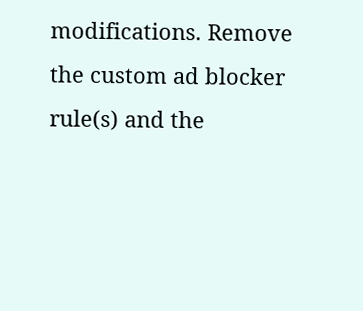modifications. Remove the custom ad blocker rule(s) and the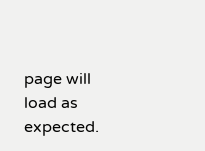page will load as expected.